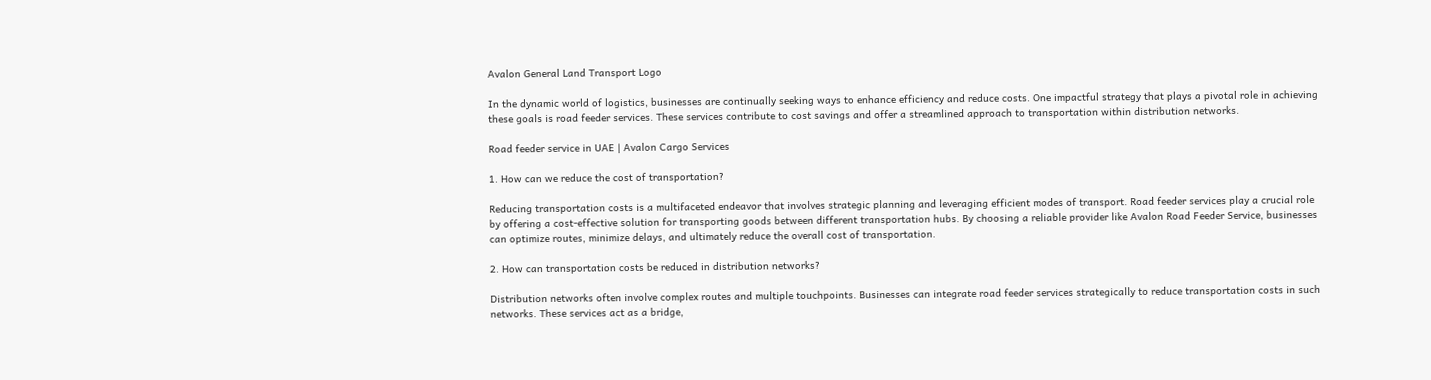Avalon General Land Transport Logo

In the dynamic world of logistics, businesses are continually seeking ways to enhance efficiency and reduce costs. One impactful strategy that plays a pivotal role in achieving these goals is road feeder services. These services contribute to cost savings and offer a streamlined approach to transportation within distribution networks.

Road feeder service in UAE | Avalon Cargo Services

1. How can we reduce the cost of transportation?

Reducing transportation costs is a multifaceted endeavor that involves strategic planning and leveraging efficient modes of transport. Road feeder services play a crucial role by offering a cost-effective solution for transporting goods between different transportation hubs. By choosing a reliable provider like Avalon Road Feeder Service, businesses can optimize routes, minimize delays, and ultimately reduce the overall cost of transportation.

2. How can transportation costs be reduced in distribution networks?

Distribution networks often involve complex routes and multiple touchpoints. Businesses can integrate road feeder services strategically to reduce transportation costs in such networks. These services act as a bridge,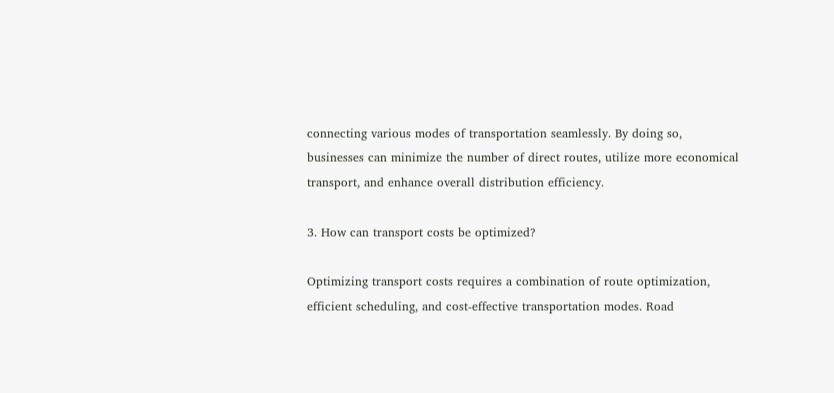connecting various modes of transportation seamlessly. By doing so, businesses can minimize the number of direct routes, utilize more economical transport, and enhance overall distribution efficiency.

3. How can transport costs be optimized?

Optimizing transport costs requires a combination of route optimization, efficient scheduling, and cost-effective transportation modes. Road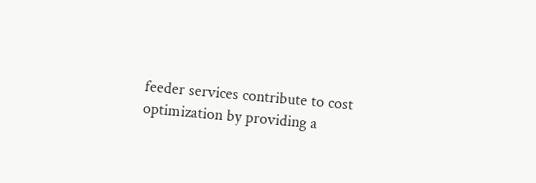feeder services contribute to cost optimization by providing a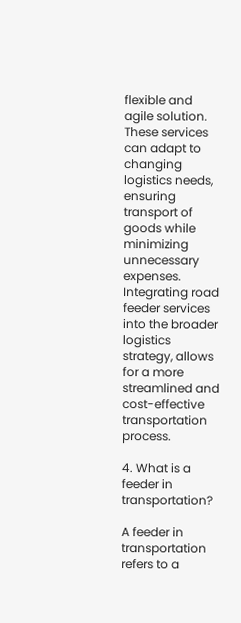flexible and agile solution. These services can adapt to changing logistics needs, ensuring transport of goods while minimizing unnecessary expenses. Integrating road feeder services into the broader logistics strategy, allows for a more streamlined and cost-effective transportation process.

4. What is a feeder in transportation?

A feeder in transportation refers to a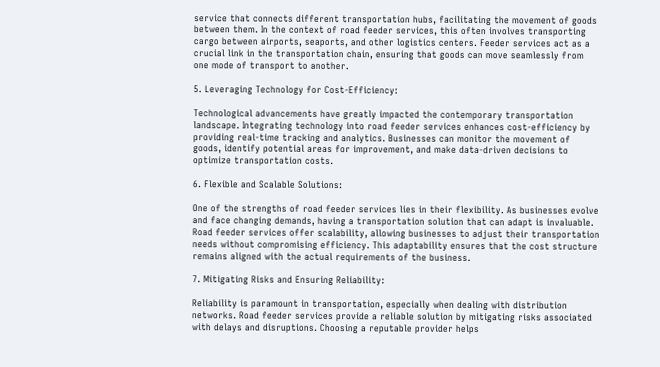service that connects different transportation hubs, facilitating the movement of goods between them. In the context of road feeder services, this often involves transporting cargo between airports, seaports, and other logistics centers. Feeder services act as a crucial link in the transportation chain, ensuring that goods can move seamlessly from one mode of transport to another.

5. Leveraging Technology for Cost-Efficiency:

Technological advancements have greatly impacted the contemporary transportation landscape. Integrating technology into road feeder services enhances cost-efficiency by providing real-time tracking and analytics. Businesses can monitor the movement of goods, identify potential areas for improvement, and make data-driven decisions to optimize transportation costs.

6. Flexible and Scalable Solutions:

One of the strengths of road feeder services lies in their flexibility. As businesses evolve and face changing demands, having a transportation solution that can adapt is invaluable. Road feeder services offer scalability, allowing businesses to adjust their transportation needs without compromising efficiency. This adaptability ensures that the cost structure remains aligned with the actual requirements of the business.

7. Mitigating Risks and Ensuring Reliability:

Reliability is paramount in transportation, especially when dealing with distribution networks. Road feeder services provide a reliable solution by mitigating risks associated with delays and disruptions. Choosing a reputable provider helps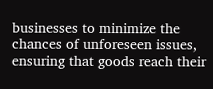businesses to minimize the chances of unforeseen issues, ensuring that goods reach their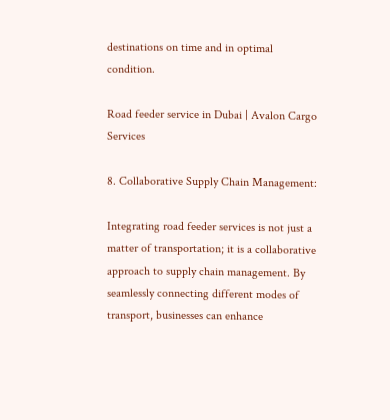destinations on time and in optimal condition.

Road feeder service in Dubai | Avalon Cargo Services

8. Collaborative Supply Chain Management:

Integrating road feeder services is not just a matter of transportation; it is a collaborative approach to supply chain management. By seamlessly connecting different modes of transport, businesses can enhance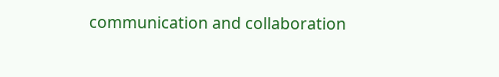communication and collaboration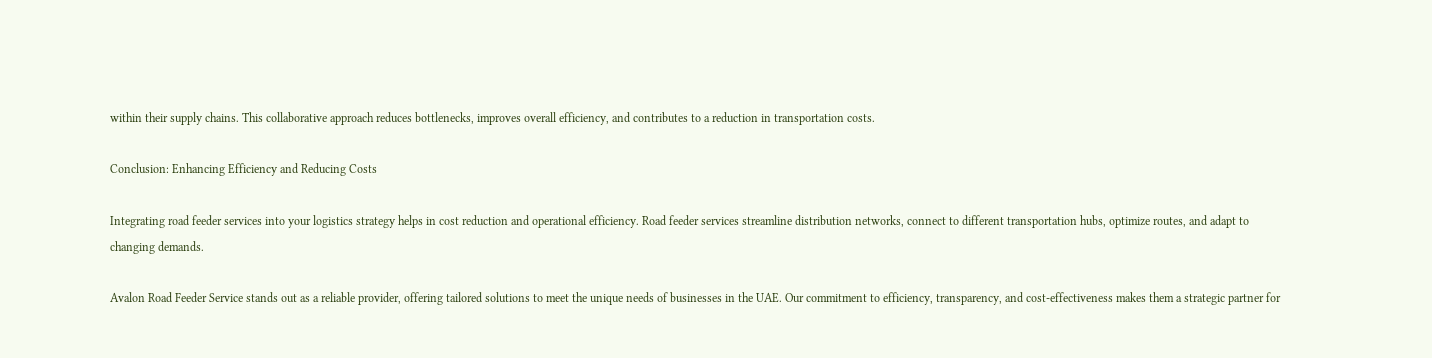within their supply chains. This collaborative approach reduces bottlenecks, improves overall efficiency, and contributes to a reduction in transportation costs.

Conclusion: Enhancing Efficiency and Reducing Costs

Integrating road feeder services into your logistics strategy helps in cost reduction and operational efficiency. Road feeder services streamline distribution networks, connect to different transportation hubs, optimize routes, and adapt to changing demands.

Avalon Road Feeder Service stands out as a reliable provider, offering tailored solutions to meet the unique needs of businesses in the UAE. Our commitment to efficiency, transparency, and cost-effectiveness makes them a strategic partner for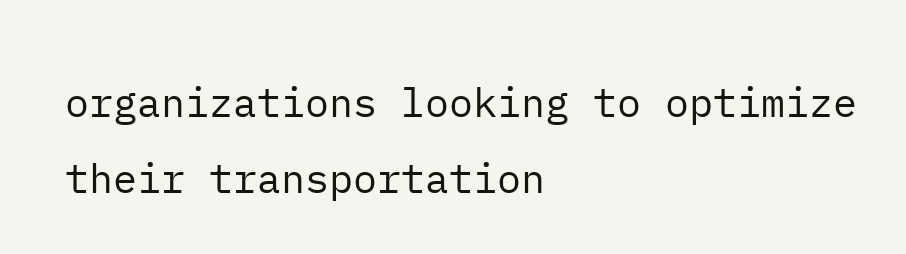organizations looking to optimize their transportation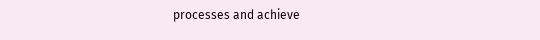processes and achieve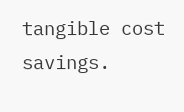tangible cost savings.